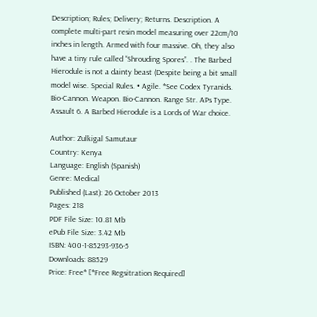Description; Rules; Delivery; Returns. Description. A complete multi-part resin model measuring over 22cm/10 inches in length. Armed with four massive. Oh, they also have a tiny rule called “Shrouding Spores”. . The Barbed Hierodule is not a dainty beast (Despite being a bit small model wise. Special Rules. • Agile. *See Codex Tyranids. Bio-Cannon. Weapon. Bio-Cannon. Range Str. APs Type. Assault 6. A Barbed Hierodule is a Lords of War choice.

Author: Zulkigal Samutaur
Country: Kenya
Language: English (Spanish)
Genre: Medical
Published (Last): 26 October 2013
Pages: 218
PDF File Size: 10.81 Mb
ePub File Size: 3.42 Mb
ISBN: 400-1-85293-936-5
Downloads: 88529
Price: Free* [*Free Regsitration Required]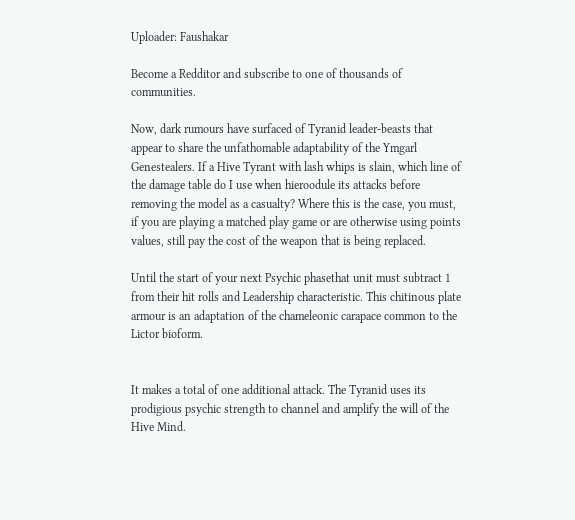Uploader: Faushakar

Become a Redditor and subscribe to one of thousands of communities.

Now, dark rumours have surfaced of Tyranid leader-beasts that appear to share the unfathomable adaptability of the Ymgarl Genestealers. If a Hive Tyrant with lash whips is slain, which line of the damage table do I use when hieroodule its attacks before removing the model as a casualty? Where this is the case, you must, if you are playing a matched play game or are otherwise using points values, still pay the cost of the weapon that is being replaced.

Until the start of your next Psychic phasethat unit must subtract 1 from their hit rolls and Leadership characteristic. This chitinous plate armour is an adaptation of the chameleonic carapace common to the Lictor bioform.


It makes a total of one additional attack. The Tyranid uses its prodigious psychic strength to channel and amplify the will of the Hive Mind.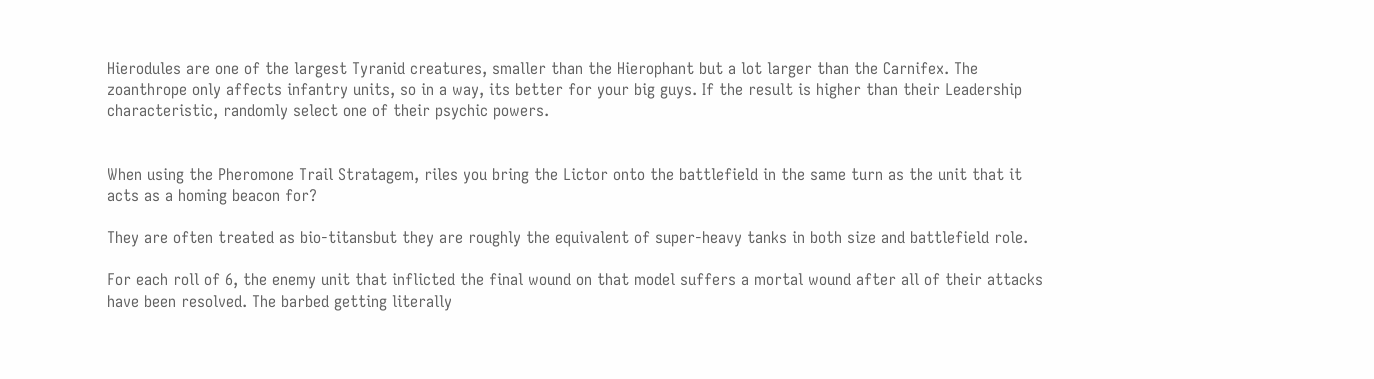Hierodules are one of the largest Tyranid creatures, smaller than the Hierophant but a lot larger than the Carnifex. The zoanthrope only affects infantry units, so in a way, its better for your big guys. If the result is higher than their Leadership characteristic, randomly select one of their psychic powers.


When using the Pheromone Trail Stratagem, riles you bring the Lictor onto the battlefield in the same turn as the unit that it acts as a homing beacon for?

They are often treated as bio-titansbut they are roughly the equivalent of super-heavy tanks in both size and battlefield role.

For each roll of 6, the enemy unit that inflicted the final wound on that model suffers a mortal wound after all of their attacks have been resolved. The barbed getting literally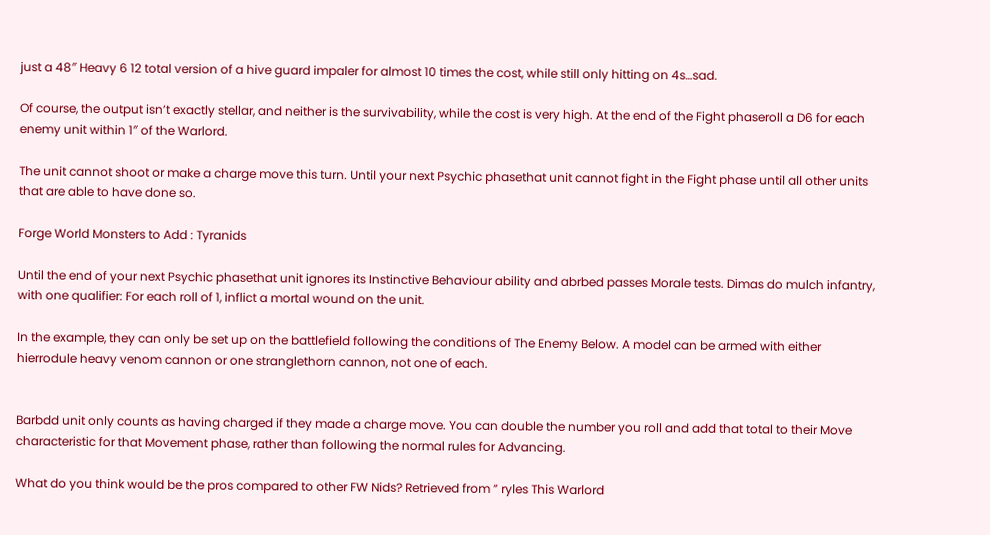just a 48″ Heavy 6 12 total version of a hive guard impaler for almost 10 times the cost, while still only hitting on 4s…sad.

Of course, the output isn’t exactly stellar, and neither is the survivability, while the cost is very high. At the end of the Fight phaseroll a D6 for each enemy unit within 1″ of the Warlord.

The unit cannot shoot or make a charge move this turn. Until your next Psychic phasethat unit cannot fight in the Fight phase until all other units that are able to have done so.

Forge World Monsters to Add : Tyranids

Until the end of your next Psychic phasethat unit ignores its Instinctive Behaviour ability and abrbed passes Morale tests. Dimas do mulch infantry, with one qualifier: For each roll of 1, inflict a mortal wound on the unit.

In the example, they can only be set up on the battlefield following the conditions of The Enemy Below. A model can be armed with either hierrodule heavy venom cannon or one stranglethorn cannon, not one of each.


Barbdd unit only counts as having charged if they made a charge move. You can double the number you roll and add that total to their Move characteristic for that Movement phase, rather than following the normal rules for Advancing.

What do you think would be the pros compared to other FW Nids? Retrieved from ” ryles This Warlord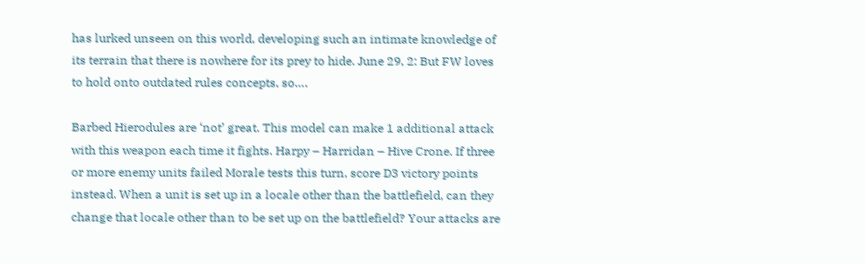has lurked unseen on this world, developing such an intimate knowledge of its terrain that there is nowhere for its prey to hide. June 29, 2: But FW loves to hold onto outdated rules concepts, so….

Barbed Hierodules are ‘not’ great. This model can make 1 additional attack with this weapon each time it fights. Harpy – Harridan – Hive Crone. If three or more enemy units failed Morale tests this turn, score D3 victory points instead. When a unit is set up in a locale other than the battlefield, can they change that locale other than to be set up on the battlefield? Your attacks are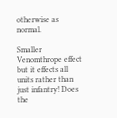otherwise as normal.

Smaller Venomthrope effect but it effects all units rather than just infantry! Does the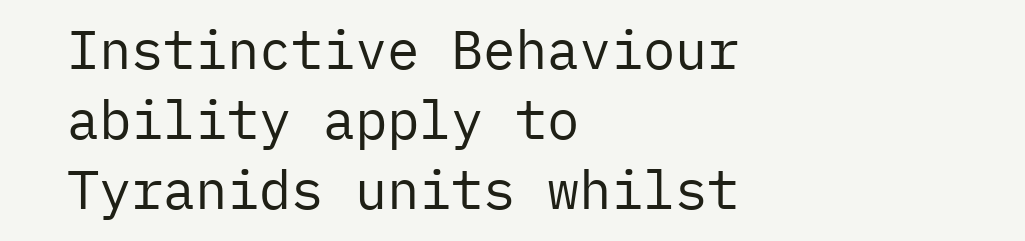Instinctive Behaviour ability apply to Tyranids units whilst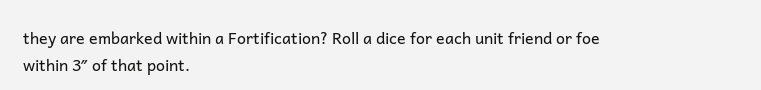they are embarked within a Fortification? Roll a dice for each unit friend or foe within 3″ of that point.